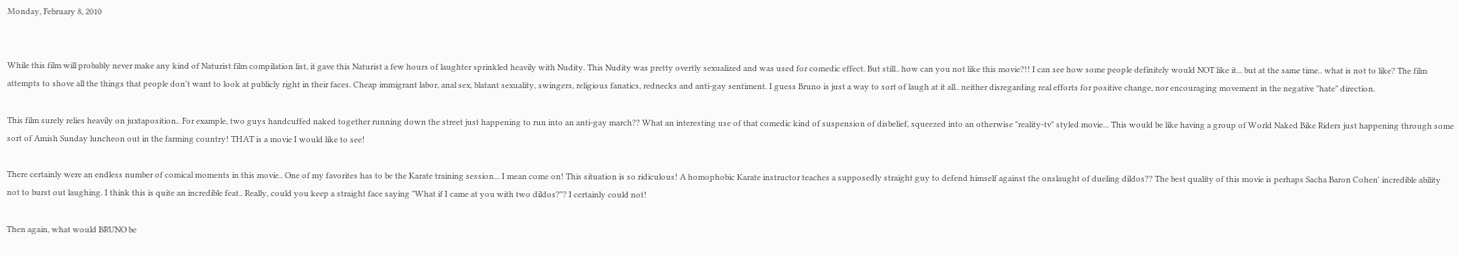Monday, February 8, 2010


While this film will probably never make any kind of Naturist film compilation list, it gave this Naturist a few hours of laughter sprinkled heavily with Nudity. This Nudity was pretty overtly sexualized and was used for comedic effect. But still.. how can you not like this movie?!! I can see how some people definitely would NOT like it... but at the same time.. what is not to like? The film attempts to shove all the things that people don't want to look at publicly right in their faces. Cheap immigrant labor, anal sex, blatant sexuality, swingers, religious fanatics, rednecks and anti-gay sentiment. I guess Bruno is just a way to sort of laugh at it all.. neither disregarding real efforts for positive change, nor encouraging movement in the negative "hate" direction.

This film surely relies heavily on juxtaposition.. For example, two guys handcuffed naked together running down the street just happening to run into an anti-gay march?? What an interesting use of that comedic kind of suspension of disbelief, squeezed into an otherwise "reality-tv" styled movie... This would be like having a group of World Naked Bike Riders just happening through some sort of Amish Sunday luncheon out in the farming country! THAT is a movie I would like to see!

There certainly were an endless number of comical moments in this movie.. One of my favorites has to be the Karate training session... I mean come on! This situation is so ridiculous! A homophobic Karate instructor teaches a supposedly straight guy to defend himself against the onslaught of dueling dildos?? The best quality of this movie is perhaps Sacha Baron Cohen' incredible ability not to burst out laughing. I think this is quite an incredible feat.. Really, could you keep a straight face saying "What if I came at you with two dildos?"? I certainly could not!

Then again, what would BRUNO be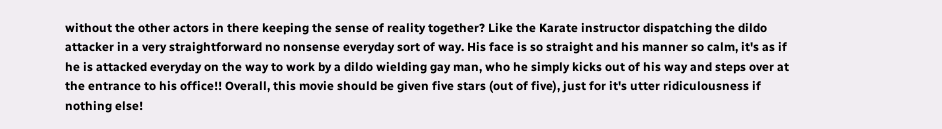without the other actors in there keeping the sense of reality together? Like the Karate instructor dispatching the dildo attacker in a very straightforward no nonsense everyday sort of way. His face is so straight and his manner so calm, it's as if he is attacked everyday on the way to work by a dildo wielding gay man, who he simply kicks out of his way and steps over at the entrance to his office!! Overall, this movie should be given five stars (out of five), just for it's utter ridiculousness if nothing else!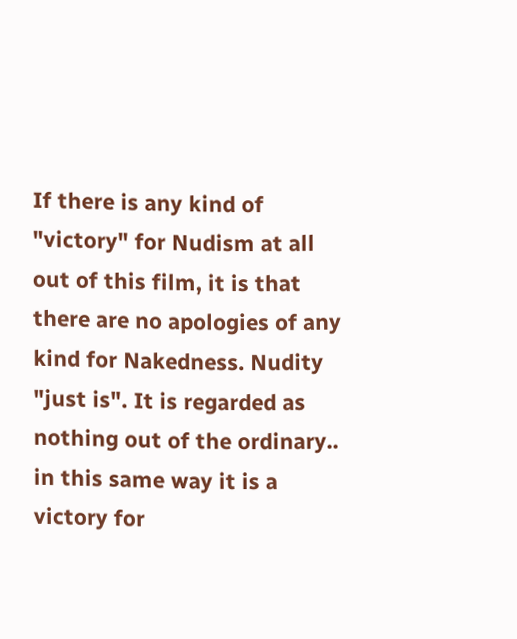If there is any kind of "victory" for Nudism at all out of this film, it is that there are no apologies of any kind for Nakedness. Nudity "just is". It is regarded as nothing out of the ordinary.. in this same way it is a victory for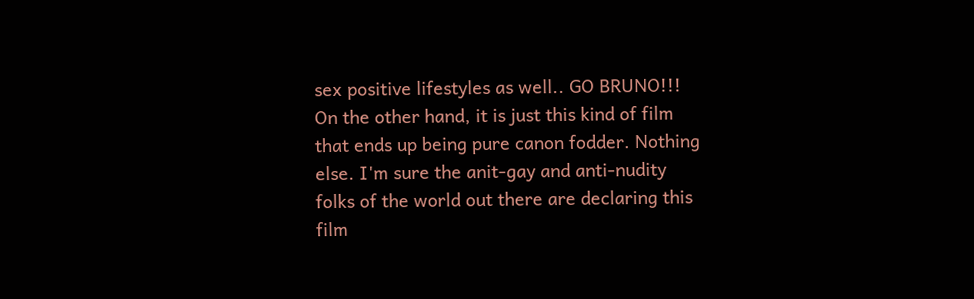sex positive lifestyles as well.. GO BRUNO!!! On the other hand, it is just this kind of film that ends up being pure canon fodder. Nothing else. I'm sure the anit-gay and anti-nudity folks of the world out there are declaring this film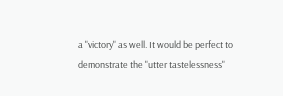a "victory" as well. It would be perfect to demonstrate the "utter tastelessness"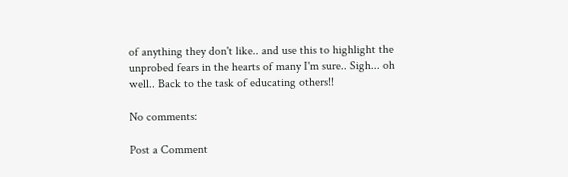of anything they don't like.. and use this to highlight the unprobed fears in the hearts of many I'm sure.. Sigh... oh well.. Back to the task of educating others!!

No comments:

Post a Comment